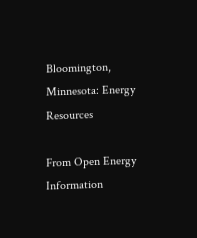Bloomington, Minnesota: Energy Resources

From Open Energy Information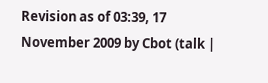Revision as of 03:39, 17 November 2009 by Cbot (talk |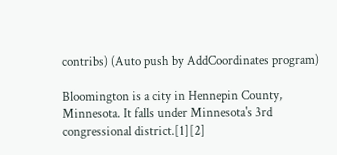contribs) (Auto push by AddCoordinates program)

Bloomington is a city in Hennepin County, Minnesota. It falls under Minnesota's 3rd congressional district.[1][2]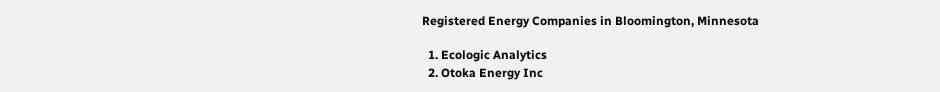Registered Energy Companies in Bloomington, Minnesota

  1. Ecologic Analytics
  2. Otoka Energy Inc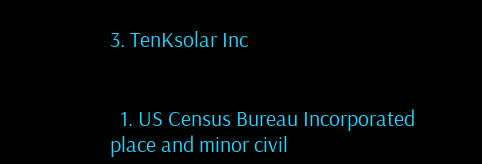3. TenKsolar Inc


  1. US Census Bureau Incorporated place and minor civil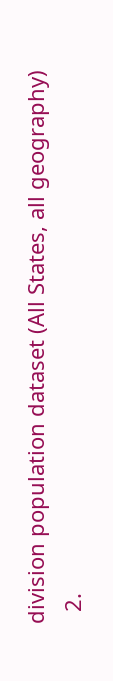division population dataset (All States, all geography)
  2.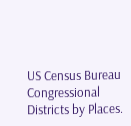US Census Bureau Congressional Districts by Places.